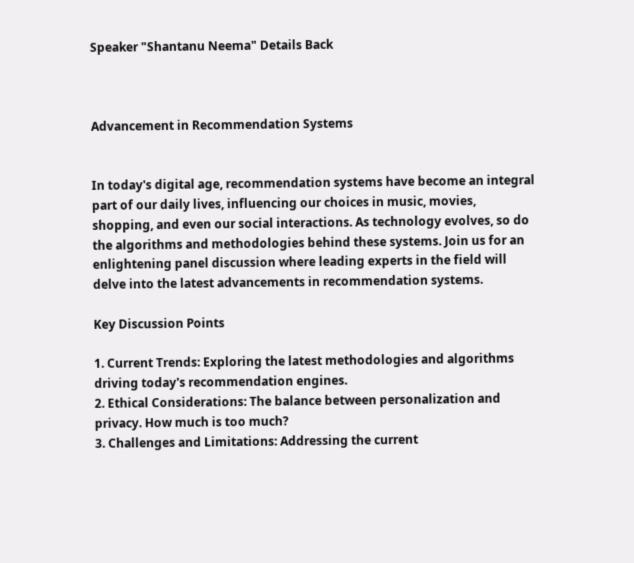Speaker "Shantanu Neema" Details Back



Advancement in Recommendation Systems


In today's digital age, recommendation systems have become an integral part of our daily lives, influencing our choices in music, movies, shopping, and even our social interactions. As technology evolves, so do the algorithms and methodologies behind these systems. Join us for an enlightening panel discussion where leading experts in the field will delve into the latest advancements in recommendation systems.

Key Discussion Points

1. Current Trends: Exploring the latest methodologies and algorithms driving today's recommendation engines.
2. Ethical Considerations: The balance between personalization and privacy. How much is too much?
3. Challenges and Limitations: Addressing the current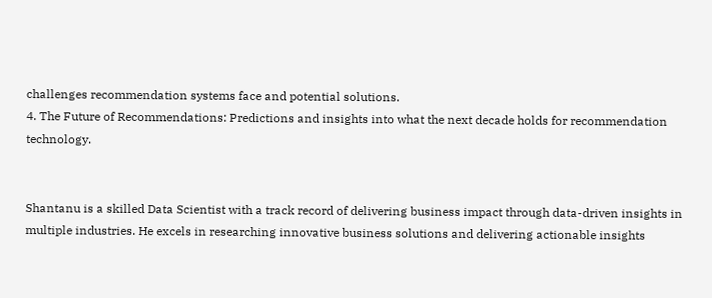challenges recommendation systems face and potential solutions.
4. The Future of Recommendations: Predictions and insights into what the next decade holds for recommendation technology.


Shantanu is a skilled Data Scientist with a track record of delivering business impact through data-driven insights in multiple industries. He excels in researching innovative business solutions and delivering actionable insights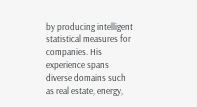by producing intelligent statistical measures for companies. His experience spans diverse domains such as real estate, energy,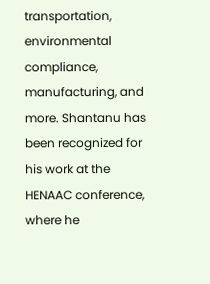transportation, environmental compliance, manufacturing, and more. Shantanu has been recognized for his work at the HENAAC conference, where he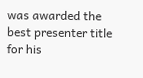was awarded the best presenter title for his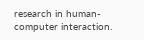research in human-computer interaction.